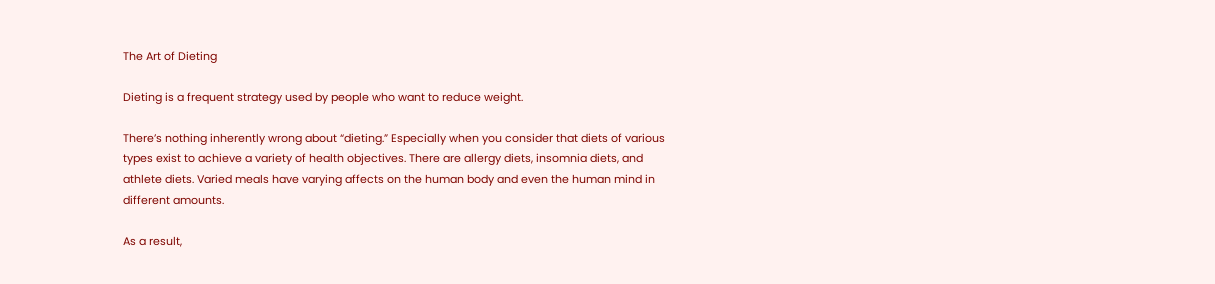The Art of Dieting

Dieting is a frequent strategy used by people who want to reduce weight.

There’s nothing inherently wrong about “dieting.” Especially when you consider that diets of various types exist to achieve a variety of health objectives. There are allergy diets, insomnia diets, and athlete diets. Varied meals have varying affects on the human body and even the human mind in different amounts.

As a result,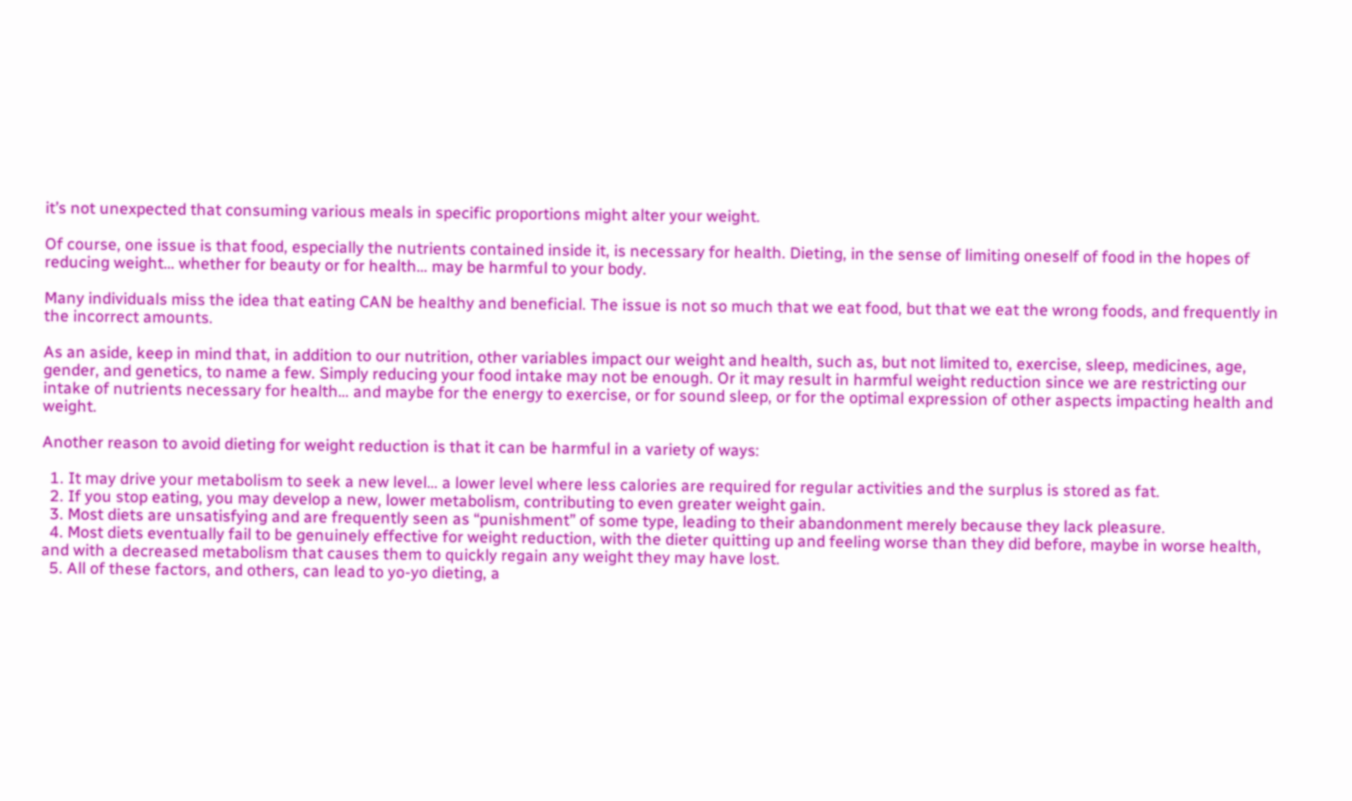it’s not unexpected that consuming various meals in specific proportions might alter your weight.

Of course, one issue is that food, especially the nutrients contained inside it, is necessary for health. Dieting, in the sense of limiting oneself of food in the hopes of reducing weight… whether for beauty or for health… may be harmful to your body.

Many individuals miss the idea that eating CAN be healthy and beneficial. The issue is not so much that we eat food, but that we eat the wrong foods, and frequently in the incorrect amounts.

As an aside, keep in mind that, in addition to our nutrition, other variables impact our weight and health, such as, but not limited to, exercise, sleep, medicines, age, gender, and genetics, to name a few. Simply reducing your food intake may not be enough. Or it may result in harmful weight reduction since we are restricting our intake of nutrients necessary for health… and maybe for the energy to exercise, or for sound sleep, or for the optimal expression of other aspects impacting health and weight.

Another reason to avoid dieting for weight reduction is that it can be harmful in a variety of ways:

  1. It may drive your metabolism to seek a new level… a lower level where less calories are required for regular activities and the surplus is stored as fat.
  2. If you stop eating, you may develop a new, lower metabolism, contributing to even greater weight gain.
  3. Most diets are unsatisfying and are frequently seen as “punishment” of some type, leading to their abandonment merely because they lack pleasure.
  4. Most diets eventually fail to be genuinely effective for weight reduction, with the dieter quitting up and feeling worse than they did before, maybe in worse health, and with a decreased metabolism that causes them to quickly regain any weight they may have lost.
  5. All of these factors, and others, can lead to yo-yo dieting, a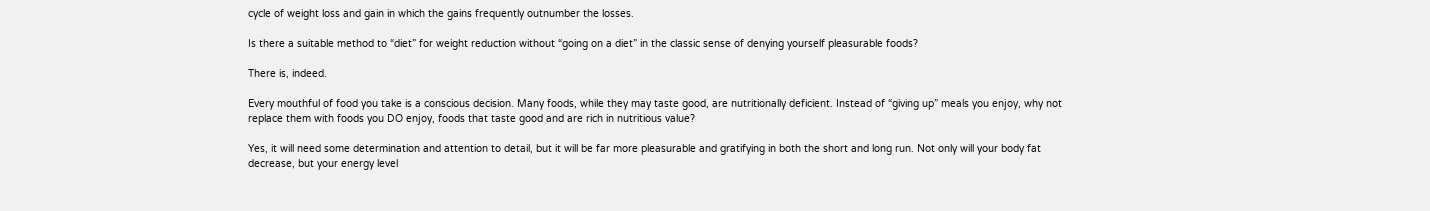cycle of weight loss and gain in which the gains frequently outnumber the losses.

Is there a suitable method to “diet” for weight reduction without “going on a diet” in the classic sense of denying yourself pleasurable foods?

There is, indeed.

Every mouthful of food you take is a conscious decision. Many foods, while they may taste good, are nutritionally deficient. Instead of “giving up” meals you enjoy, why not replace them with foods you DO enjoy, foods that taste good and are rich in nutritious value?

Yes, it will need some determination and attention to detail, but it will be far more pleasurable and gratifying in both the short and long run. Not only will your body fat decrease, but your energy level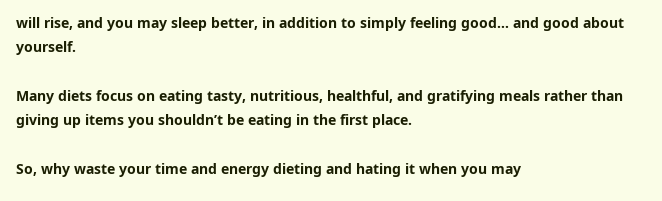will rise, and you may sleep better, in addition to simply feeling good… and good about yourself.

Many diets focus on eating tasty, nutritious, healthful, and gratifying meals rather than giving up items you shouldn’t be eating in the first place.

So, why waste your time and energy dieting and hating it when you may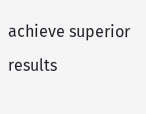achieve superior results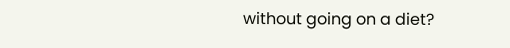without going on a diet?